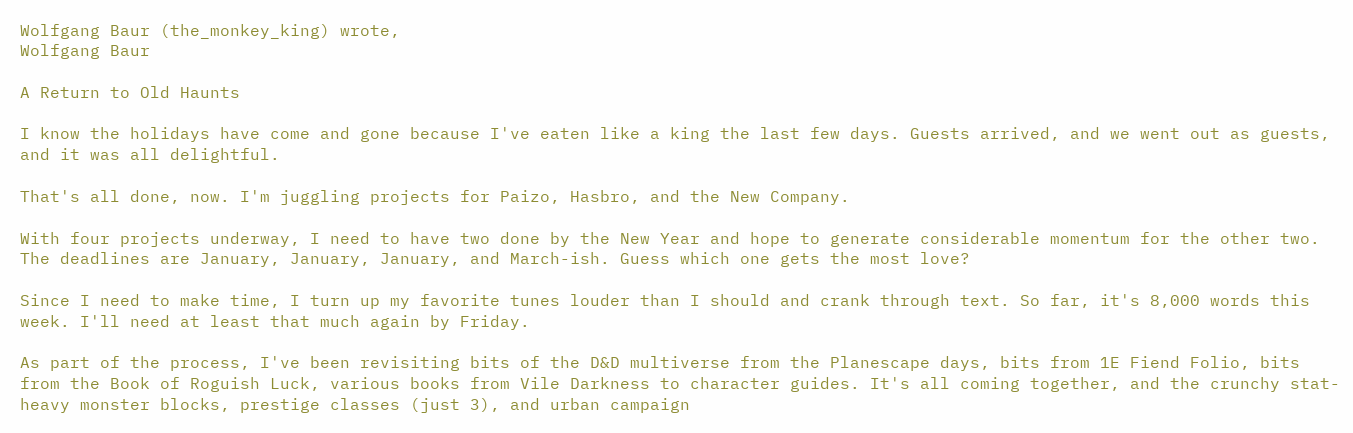Wolfgang Baur (the_monkey_king) wrote,
Wolfgang Baur

A Return to Old Haunts

I know the holidays have come and gone because I've eaten like a king the last few days. Guests arrived, and we went out as guests, and it was all delightful.

That's all done, now. I'm juggling projects for Paizo, Hasbro, and the New Company.

With four projects underway, I need to have two done by the New Year and hope to generate considerable momentum for the other two. The deadlines are January, January, January, and March-ish. Guess which one gets the most love?

Since I need to make time, I turn up my favorite tunes louder than I should and crank through text. So far, it's 8,000 words this week. I'll need at least that much again by Friday.

As part of the process, I've been revisiting bits of the D&D multiverse from the Planescape days, bits from 1E Fiend Folio, bits from the Book of Roguish Luck, various books from Vile Darkness to character guides. It's all coming together, and the crunchy stat-heavy monster blocks, prestige classes (just 3), and urban campaign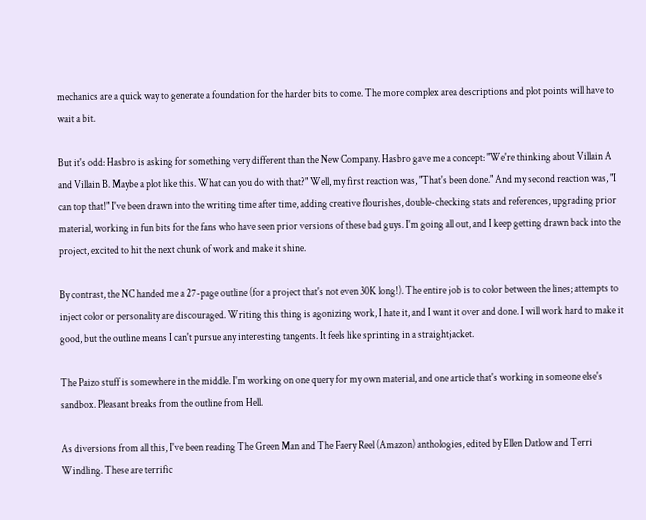mechanics are a quick way to generate a foundation for the harder bits to come. The more complex area descriptions and plot points will have to wait a bit.

But it's odd: Hasbro is asking for something very different than the New Company. Hasbro gave me a concept: "We're thinking about Villain A and Villain B. Maybe a plot like this. What can you do with that?" Well, my first reaction was, "That's been done." And my second reaction was, "I can top that!" I've been drawn into the writing time after time, adding creative flourishes, double-checking stats and references, upgrading prior material, working in fun bits for the fans who have seen prior versions of these bad guys. I'm going all out, and I keep getting drawn back into the project, excited to hit the next chunk of work and make it shine.

By contrast, the NC handed me a 27-page outline (for a project that's not even 30K long!). The entire job is to color between the lines; attempts to inject color or personality are discouraged. Writing this thing is agonizing work, I hate it, and I want it over and done. I will work hard to make it good, but the outline means I can't pursue any interesting tangents. It feels like sprinting in a straightjacket.

The Paizo stuff is somewhere in the middle. I'm working on one query for my own material, and one article that's working in someone else's sandbox. Pleasant breaks from the outline from Hell.

As diversions from all this, I've been reading The Green Man and The Faery Reel (Amazon) anthologies, edited by Ellen Datlow and Terri Windling. These are terrific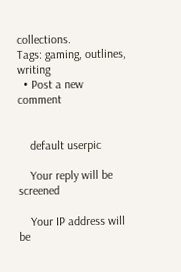collections.
Tags: gaming, outlines, writing
  • Post a new comment


    default userpic

    Your reply will be screened

    Your IP address will be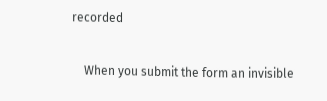recorded

    When you submit the form an invisible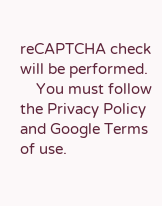reCAPTCHA check will be performed.
    You must follow the Privacy Policy and Google Terms of use.